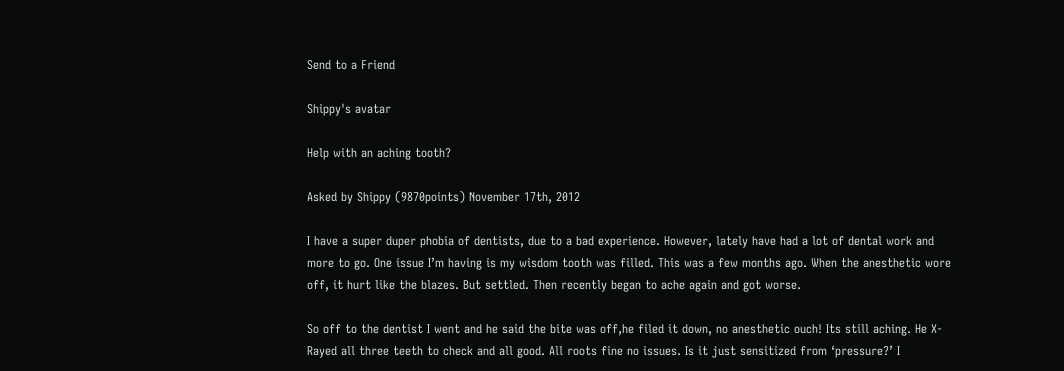Send to a Friend

Shippy's avatar

Help with an aching tooth?

Asked by Shippy (9870points) November 17th, 2012

I have a super duper phobia of dentists, due to a bad experience. However, lately have had a lot of dental work and more to go. One issue I’m having is my wisdom tooth was filled. This was a few months ago. When the anesthetic wore off, it hurt like the blazes. But settled. Then recently began to ache again and got worse.

So off to the dentist I went and he said the bite was off,he filed it down, no anesthetic ouch! Its still aching. He X-Rayed all three teeth to check and all good. All roots fine no issues. Is it just sensitized from ‘pressure?’ I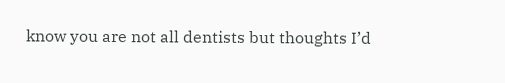know you are not all dentists but thoughts I’d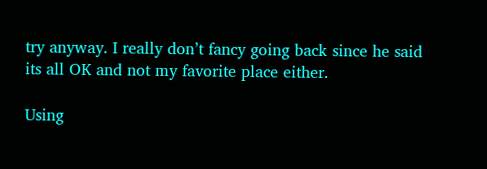try anyway. I really don’t fancy going back since he said its all OK and not my favorite place either.

Using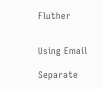Fluther


Using Email

Separate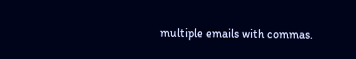multiple emails with commas.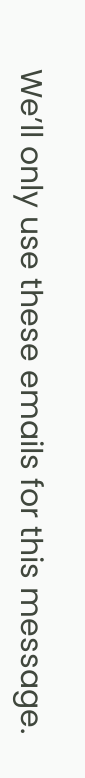We’ll only use these emails for this message.